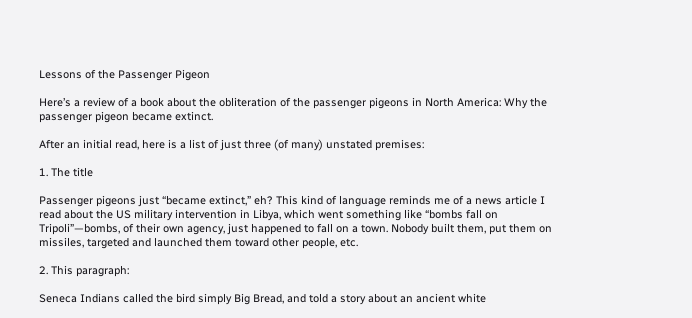Lessons of the Passenger Pigeon

Here’s a review of a book about the obliteration of the passenger pigeons in North America: Why the passenger pigeon became extinct.

After an initial read, here is a list of just three (of many) unstated premises:

1. The title

Passenger pigeons just “became extinct,” eh? This kind of language reminds me of a news article I read about the US military intervention in Libya, which went something like “bombs fall on Tripoli”—bombs, of their own agency, just happened to fall on a town. Nobody built them, put them on missiles, targeted and launched them toward other people, etc.

2. This paragraph:

Seneca Indians called the bird simply Big Bread, and told a story about an ancient white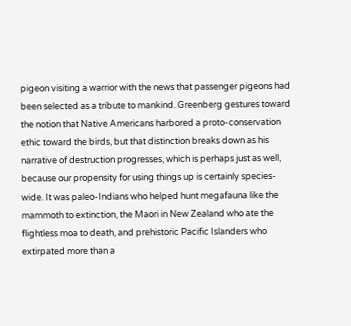pigeon visiting a warrior with the news that passenger pigeons had been selected as a tribute to mankind. Greenberg gestures toward the notion that Native Americans harbored a proto-conservation ethic toward the birds, but that distinction breaks down as his narrative of destruction progresses, which is perhaps just as well, because our propensity for using things up is certainly species-wide. It was paleo-Indians who helped hunt megafauna like the mammoth to extinction, the Maori in New Zealand who ate the flightless moa to death, and prehistoric Pacific Islanders who extirpated more than a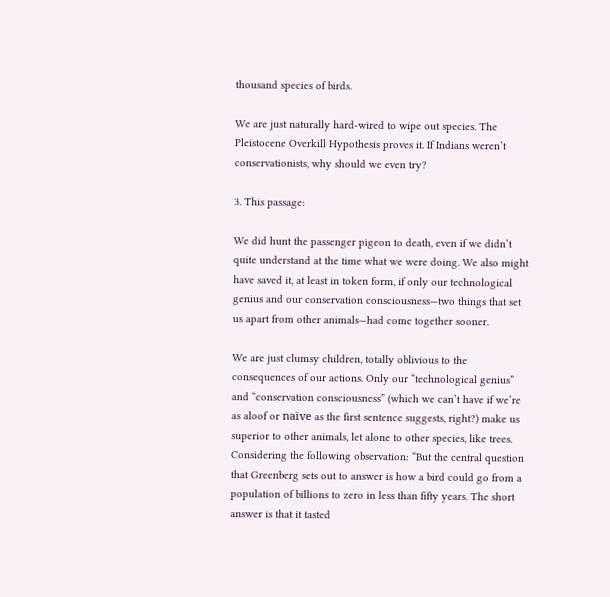thousand species of birds.

We are just naturally hard-wired to wipe out species. The Pleistocene Overkill Hypothesis proves it. If Indians weren’t conservationists, why should we even try?

3. This passage:

We did hunt the passenger pigeon to death, even if we didn’t quite understand at the time what we were doing. We also might have saved it, at least in token form, if only our technological genius and our conservation consciousness—two things that set us apart from other animals—had come together sooner.

We are just clumsy children, totally oblivious to the consequences of our actions. Only our “technological genius” and “conservation consciousness” (which we can’t have if we’re as aloof or naïve as the first sentence suggests, right?) make us superior to other animals, let alone to other species, like trees. Considering the following observation: “But the central question that Greenberg sets out to answer is how a bird could go from a population of billions to zero in less than fifty years. The short answer is that it tasted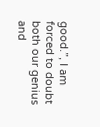good.”, I am forced to doubt both our genius and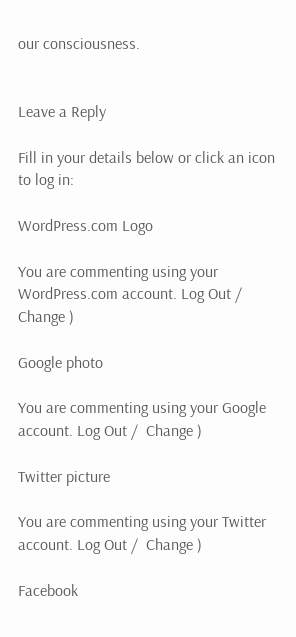our consciousness.


Leave a Reply

Fill in your details below or click an icon to log in:

WordPress.com Logo

You are commenting using your WordPress.com account. Log Out /  Change )

Google photo

You are commenting using your Google account. Log Out /  Change )

Twitter picture

You are commenting using your Twitter account. Log Out /  Change )

Facebook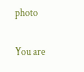photo

You are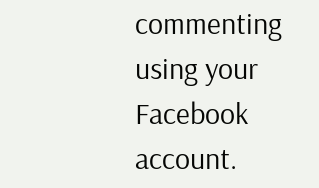commenting using your Facebook account.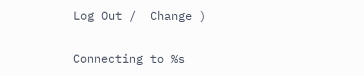Log Out /  Change )

Connecting to %s